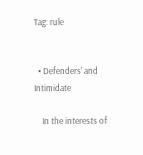Tag: rule


  • Defenders' and Intimidate

    In the interests of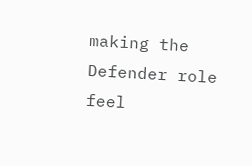making the Defender role feel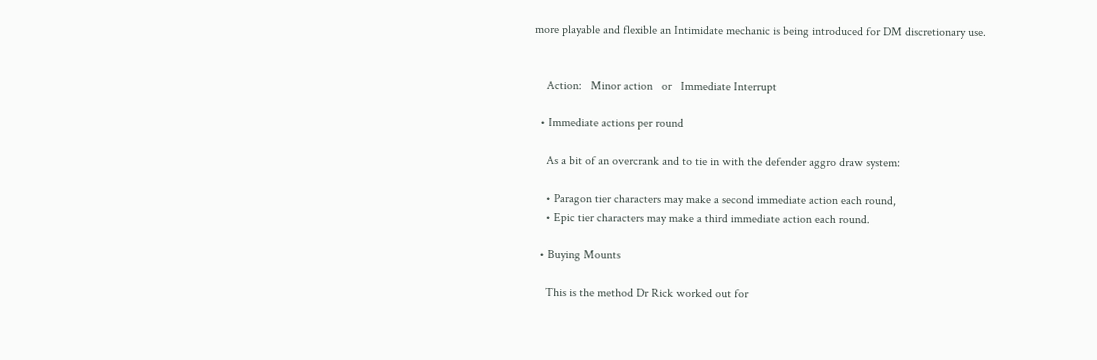more playable and flexible an Intimidate mechanic is being introduced for DM discretionary use.


    Action:   Minor action   or   Immediate Interrupt

  • Immediate actions per round

    As a bit of an overcrank and to tie in with the defender aggro draw system:

    • Paragon tier characters may make a second immediate action each round,
    • Epic tier characters may make a third immediate action each round.

  • Buying Mounts

    This is the method Dr Rick worked out for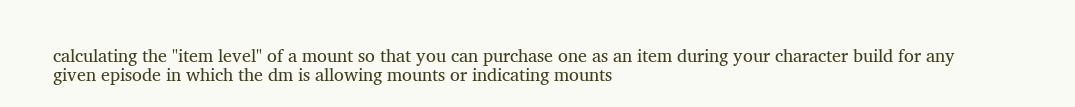calculating the "item level" of a mount so that you can purchase one as an item during your character build for any given episode in which the dm is allowing mounts or indicating mounts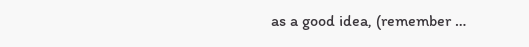as a good idea, (remember …